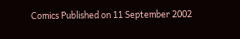Comics Published on 11 September 2002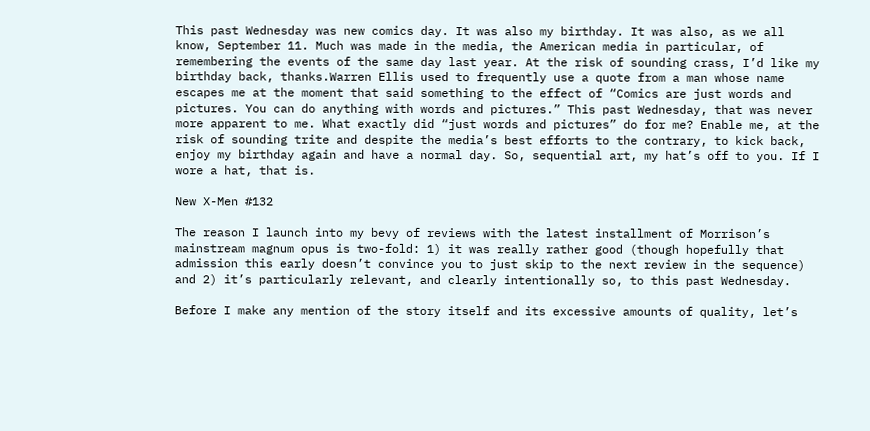This past Wednesday was new comics day. It was also my birthday. It was also, as we all know, September 11. Much was made in the media, the American media in particular, of remembering the events of the same day last year. At the risk of sounding crass, I’d like my birthday back, thanks.Warren Ellis used to frequently use a quote from a man whose name escapes me at the moment that said something to the effect of “Comics are just words and pictures. You can do anything with words and pictures.” This past Wednesday, that was never more apparent to me. What exactly did “just words and pictures” do for me? Enable me, at the risk of sounding trite and despite the media’s best efforts to the contrary, to kick back, enjoy my birthday again and have a normal day. So, sequential art, my hat’s off to you. If I wore a hat, that is.

New X-Men #132

The reason I launch into my bevy of reviews with the latest installment of Morrison’s mainstream magnum opus is two-fold: 1) it was really rather good (though hopefully that admission this early doesn’t convince you to just skip to the next review in the sequence) and 2) it’s particularly relevant, and clearly intentionally so, to this past Wednesday.

Before I make any mention of the story itself and its excessive amounts of quality, let’s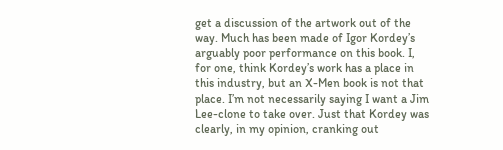get a discussion of the artwork out of the way. Much has been made of Igor Kordey’s arguably poor performance on this book. I, for one, think Kordey’s work has a place in this industry, but an X-Men book is not that place. I’m not necessarily saying I want a Jim Lee-clone to take over. Just that Kordey was clearly, in my opinion, cranking out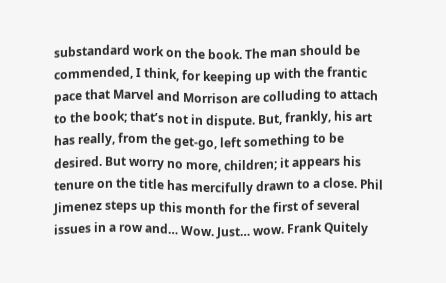substandard work on the book. The man should be commended, I think, for keeping up with the frantic pace that Marvel and Morrison are colluding to attach to the book; that’s not in dispute. But, frankly, his art has really, from the get-go, left something to be desired. But worry no more, children; it appears his tenure on the title has mercifully drawn to a close. Phil Jimenez steps up this month for the first of several issues in a row and… Wow. Just… wow. Frank Quitely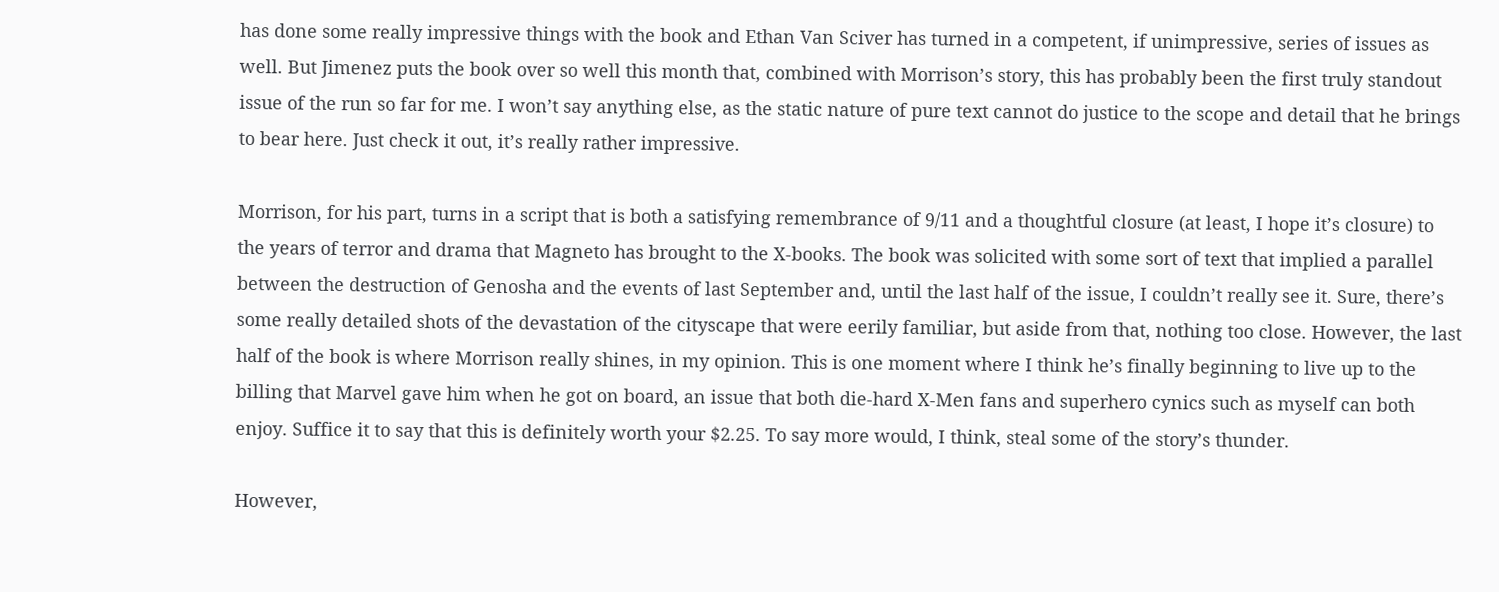has done some really impressive things with the book and Ethan Van Sciver has turned in a competent, if unimpressive, series of issues as well. But Jimenez puts the book over so well this month that, combined with Morrison’s story, this has probably been the first truly standout issue of the run so far for me. I won’t say anything else, as the static nature of pure text cannot do justice to the scope and detail that he brings to bear here. Just check it out, it’s really rather impressive.

Morrison, for his part, turns in a script that is both a satisfying remembrance of 9/11 and a thoughtful closure (at least, I hope it’s closure) to the years of terror and drama that Magneto has brought to the X-books. The book was solicited with some sort of text that implied a parallel between the destruction of Genosha and the events of last September and, until the last half of the issue, I couldn’t really see it. Sure, there’s some really detailed shots of the devastation of the cityscape that were eerily familiar, but aside from that, nothing too close. However, the last half of the book is where Morrison really shines, in my opinion. This is one moment where I think he’s finally beginning to live up to the billing that Marvel gave him when he got on board, an issue that both die-hard X-Men fans and superhero cynics such as myself can both enjoy. Suffice it to say that this is definitely worth your $2.25. To say more would, I think, steal some of the story’s thunder.

However,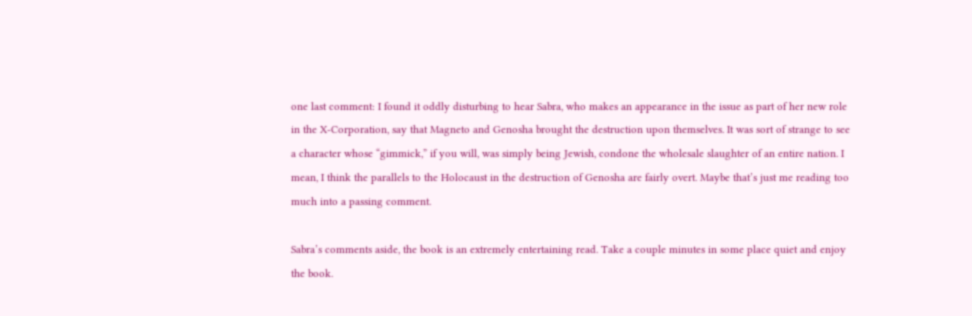one last comment: I found it oddly disturbing to hear Sabra, who makes an appearance in the issue as part of her new role in the X-Corporation, say that Magneto and Genosha brought the destruction upon themselves. It was sort of strange to see a character whose “gimmick,” if you will, was simply being Jewish, condone the wholesale slaughter of an entire nation. I mean, I think the parallels to the Holocaust in the destruction of Genosha are fairly overt. Maybe that’s just me reading too much into a passing comment.

Sabra’s comments aside, the book is an extremely entertaining read. Take a couple minutes in some place quiet and enjoy the book.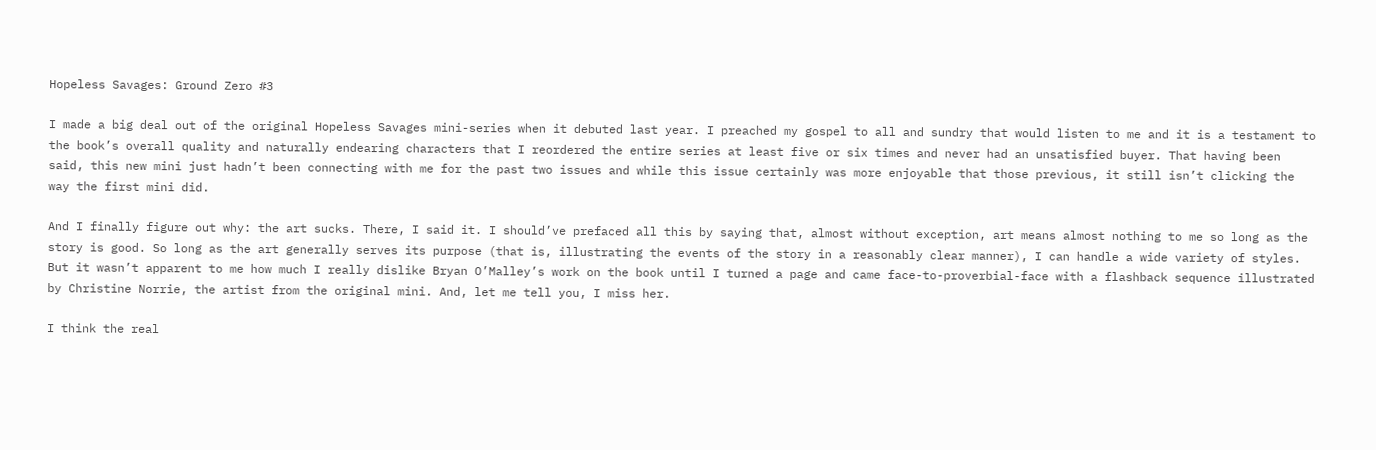Hopeless Savages: Ground Zero #3

I made a big deal out of the original Hopeless Savages mini-series when it debuted last year. I preached my gospel to all and sundry that would listen to me and it is a testament to the book’s overall quality and naturally endearing characters that I reordered the entire series at least five or six times and never had an unsatisfied buyer. That having been said, this new mini just hadn’t been connecting with me for the past two issues and while this issue certainly was more enjoyable that those previous, it still isn’t clicking the way the first mini did.

And I finally figure out why: the art sucks. There, I said it. I should’ve prefaced all this by saying that, almost without exception, art means almost nothing to me so long as the story is good. So long as the art generally serves its purpose (that is, illustrating the events of the story in a reasonably clear manner), I can handle a wide variety of styles. But it wasn’t apparent to me how much I really dislike Bryan O’Malley’s work on the book until I turned a page and came face-to-proverbial-face with a flashback sequence illustrated by Christine Norrie, the artist from the original mini. And, let me tell you, I miss her.

I think the real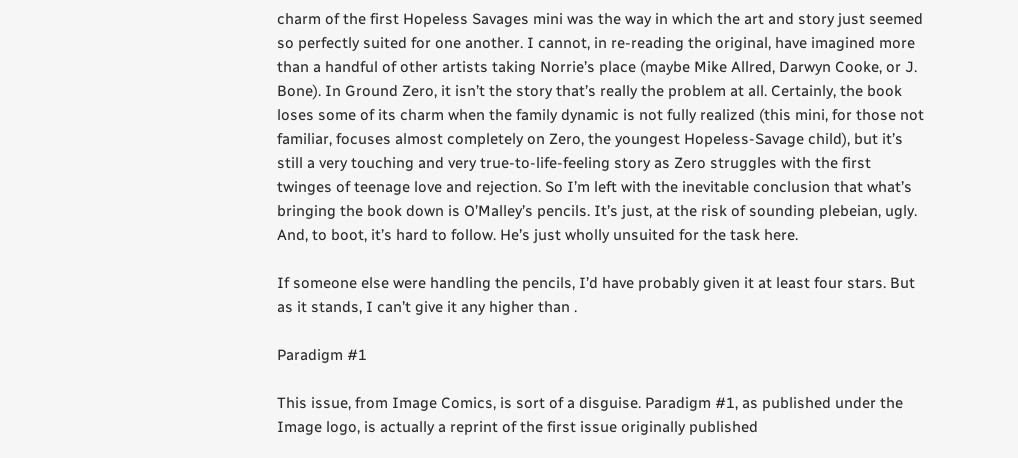charm of the first Hopeless Savages mini was the way in which the art and story just seemed so perfectly suited for one another. I cannot, in re-reading the original, have imagined more than a handful of other artists taking Norrie’s place (maybe Mike Allred, Darwyn Cooke, or J. Bone). In Ground Zero, it isn’t the story that’s really the problem at all. Certainly, the book loses some of its charm when the family dynamic is not fully realized (this mini, for those not familiar, focuses almost completely on Zero, the youngest Hopeless-Savage child), but it’s still a very touching and very true-to-life-feeling story as Zero struggles with the first twinges of teenage love and rejection. So I’m left with the inevitable conclusion that what’s bringing the book down is O’Malley’s pencils. It’s just, at the risk of sounding plebeian, ugly. And, to boot, it’s hard to follow. He’s just wholly unsuited for the task here.

If someone else were handling the pencils, I’d have probably given it at least four stars. But as it stands, I can’t give it any higher than .

Paradigm #1

This issue, from Image Comics, is sort of a disguise. Paradigm #1, as published under the Image logo, is actually a reprint of the first issue originally published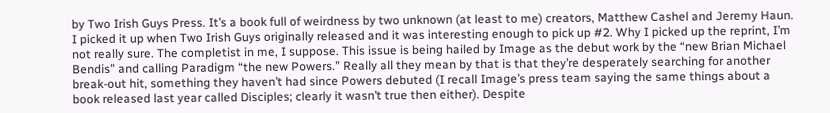by Two Irish Guys Press. It’s a book full of weirdness by two unknown (at least to me) creators, Matthew Cashel and Jeremy Haun. I picked it up when Two Irish Guys originally released and it was interesting enough to pick up #2. Why I picked up the reprint, I’m not really sure. The completist in me, I suppose. This issue is being hailed by Image as the debut work by the “new Brian Michael Bendis” and calling Paradigm “the new Powers.” Really all they mean by that is that they’re desperately searching for another break-out hit, something they haven’t had since Powers debuted (I recall Image’s press team saying the same things about a book released last year called Disciples; clearly it wasn’t true then either). Despite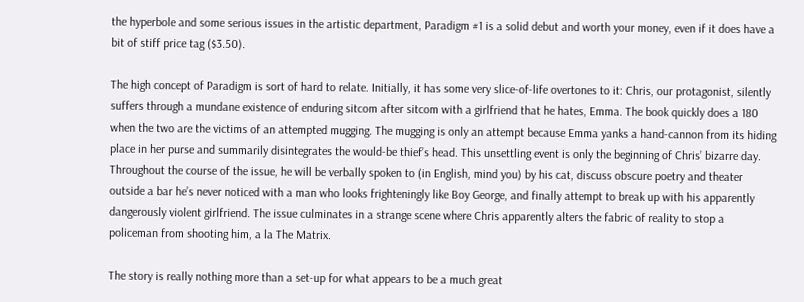the hyperbole and some serious issues in the artistic department, Paradigm #1 is a solid debut and worth your money, even if it does have a bit of stiff price tag ($3.50).

The high concept of Paradigm is sort of hard to relate. Initially, it has some very slice-of-life overtones to it: Chris, our protagonist, silently suffers through a mundane existence of enduring sitcom after sitcom with a girlfriend that he hates, Emma. The book quickly does a 180 when the two are the victims of an attempted mugging. The mugging is only an attempt because Emma yanks a hand-cannon from its hiding place in her purse and summarily disintegrates the would-be thief’s head. This unsettling event is only the beginning of Chris’ bizarre day. Throughout the course of the issue, he will be verbally spoken to (in English, mind you) by his cat, discuss obscure poetry and theater outside a bar he’s never noticed with a man who looks frighteningly like Boy George, and finally attempt to break up with his apparently dangerously violent girlfriend. The issue culminates in a strange scene where Chris apparently alters the fabric of reality to stop a policeman from shooting him, a la The Matrix.

The story is really nothing more than a set-up for what appears to be a much great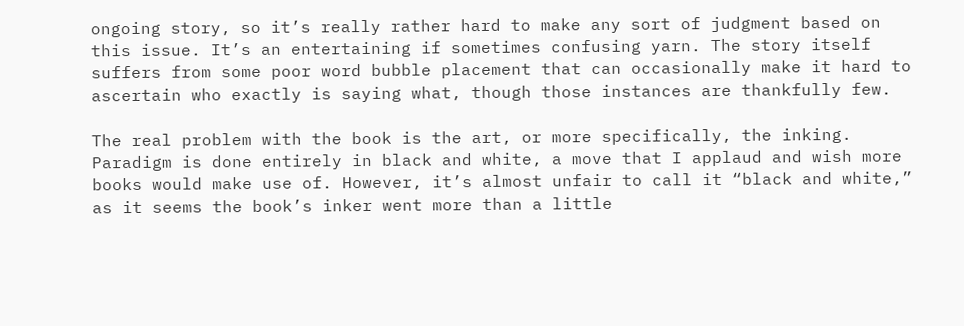ongoing story, so it’s really rather hard to make any sort of judgment based on this issue. It’s an entertaining if sometimes confusing yarn. The story itself suffers from some poor word bubble placement that can occasionally make it hard to ascertain who exactly is saying what, though those instances are thankfully few.

The real problem with the book is the art, or more specifically, the inking. Paradigm is done entirely in black and white, a move that I applaud and wish more books would make use of. However, it’s almost unfair to call it “black and white,” as it seems the book’s inker went more than a little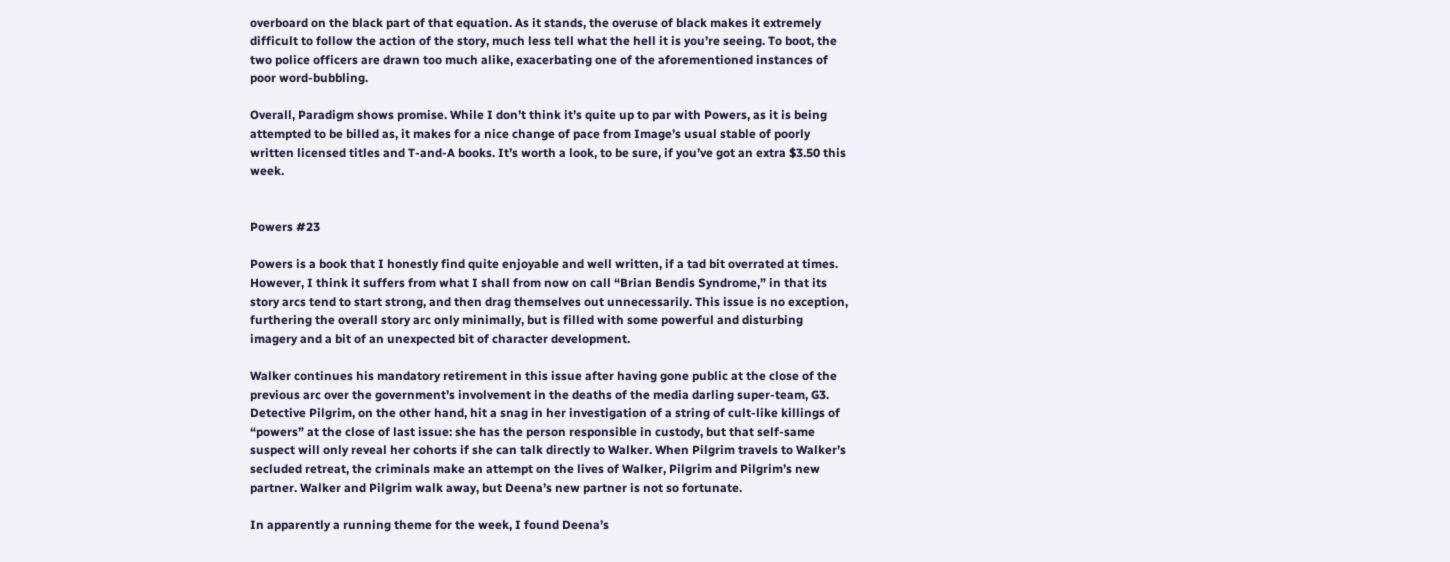overboard on the black part of that equation. As it stands, the overuse of black makes it extremely difficult to follow the action of the story, much less tell what the hell it is you’re seeing. To boot, the two police officers are drawn too much alike, exacerbating one of the aforementioned instances of poor word-bubbling.

Overall, Paradigm shows promise. While I don’t think it’s quite up to par with Powers, as it is being attempted to be billed as, it makes for a nice change of pace from Image’s usual stable of poorly written licensed titles and T-and-A books. It’s worth a look, to be sure, if you’ve got an extra $3.50 this week.


Powers #23

Powers is a book that I honestly find quite enjoyable and well written, if a tad bit overrated at times. However, I think it suffers from what I shall from now on call “Brian Bendis Syndrome,” in that its story arcs tend to start strong, and then drag themselves out unnecessarily. This issue is no exception, furthering the overall story arc only minimally, but is filled with some powerful and disturbing imagery and a bit of an unexpected bit of character development.

Walker continues his mandatory retirement in this issue after having gone public at the close of the previous arc over the government’s involvement in the deaths of the media darling super-team, G3. Detective Pilgrim, on the other hand, hit a snag in her investigation of a string of cult-like killings of “powers” at the close of last issue: she has the person responsible in custody, but that self-same suspect will only reveal her cohorts if she can talk directly to Walker. When Pilgrim travels to Walker’s secluded retreat, the criminals make an attempt on the lives of Walker, Pilgrim and Pilgrim’s new partner. Walker and Pilgrim walk away, but Deena’s new partner is not so fortunate.

In apparently a running theme for the week, I found Deena’s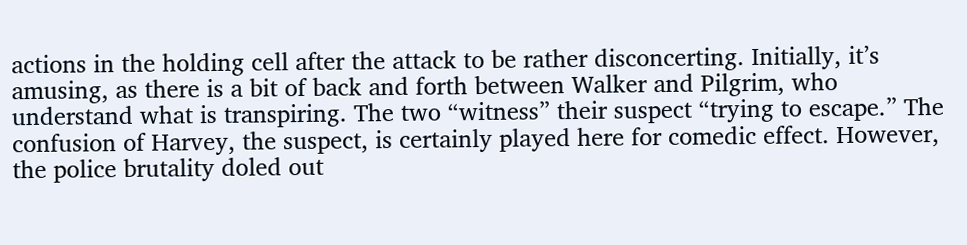actions in the holding cell after the attack to be rather disconcerting. Initially, it’s amusing, as there is a bit of back and forth between Walker and Pilgrim, who understand what is transpiring. The two “witness” their suspect “trying to escape.” The confusion of Harvey, the suspect, is certainly played here for comedic effect. However, the police brutality doled out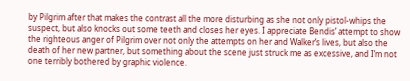by Pilgrim after that makes the contrast all the more disturbing as she not only pistol-whips the suspect, but also knocks out some teeth and closes her eyes. I appreciate Bendis’ attempt to show the righteous anger of Pilgrim over not only the attempts on her and Walker’s lives, but also the death of her new partner, but something about the scene just struck me as excessive, and I’m not one terribly bothered by graphic violence.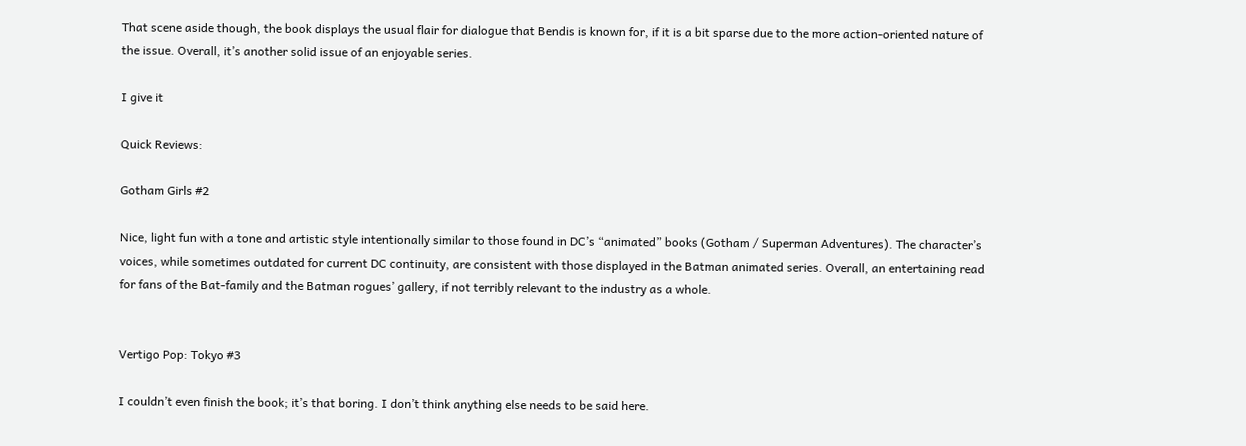That scene aside though, the book displays the usual flair for dialogue that Bendis is known for, if it is a bit sparse due to the more action-oriented nature of the issue. Overall, it’s another solid issue of an enjoyable series.

I give it

Quick Reviews:

Gotham Girls #2

Nice, light fun with a tone and artistic style intentionally similar to those found in DC’s “animated” books (Gotham / Superman Adventures). The character’s voices, while sometimes outdated for current DC continuity, are consistent with those displayed in the Batman animated series. Overall, an entertaining read for fans of the Bat-family and the Batman rogues’ gallery, if not terribly relevant to the industry as a whole.


Vertigo Pop: Tokyo #3

I couldn’t even finish the book; it’s that boring. I don’t think anything else needs to be said here.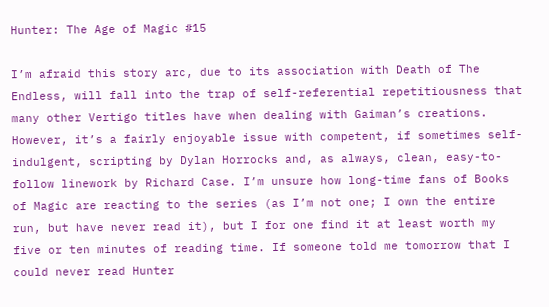Hunter: The Age of Magic #15

I’m afraid this story arc, due to its association with Death of The Endless, will fall into the trap of self-referential repetitiousness that many other Vertigo titles have when dealing with Gaiman’s creations. However, it’s a fairly enjoyable issue with competent, if sometimes self-indulgent, scripting by Dylan Horrocks and, as always, clean, easy-to-follow linework by Richard Case. I’m unsure how long-time fans of Books of Magic are reacting to the series (as I’m not one; I own the entire run, but have never read it), but I for one find it at least worth my five or ten minutes of reading time. If someone told me tomorrow that I could never read Hunter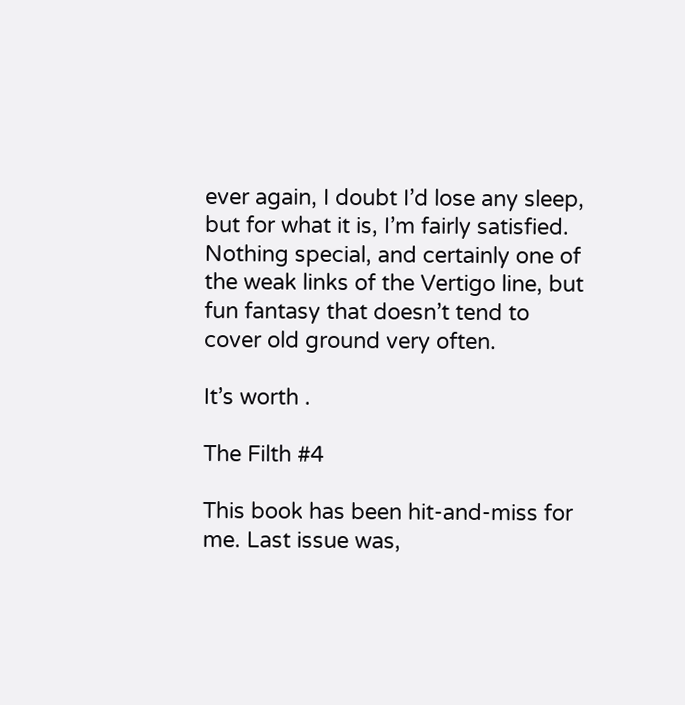ever again, I doubt I’d lose any sleep, but for what it is, I’m fairly satisfied. Nothing special, and certainly one of the weak links of the Vertigo line, but fun fantasy that doesn’t tend to cover old ground very often.

It’s worth .

The Filth #4

This book has been hit-and-miss for me. Last issue was,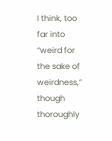I think, too far into “weird for the sake of weirdness,” though thoroughly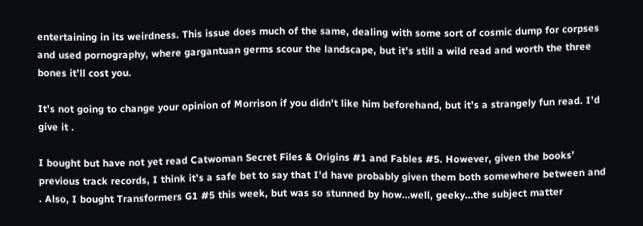entertaining in its weirdness. This issue does much of the same, dealing with some sort of cosmic dump for corpses and used pornography, where gargantuan germs scour the landscape, but it’s still a wild read and worth the three bones it’ll cost you.

It’s not going to change your opinion of Morrison if you didn’t like him beforehand, but it’s a strangely fun read. I’d give it .

I bought but have not yet read Catwoman Secret Files & Origins #1 and Fables #5. However, given the books’ previous track records, I think it’s a safe bet to say that I’d have probably given them both somewhere between and . Also, I bought Transformers G1 #5 this week, but was so stunned by how…well, geeky…the subject matter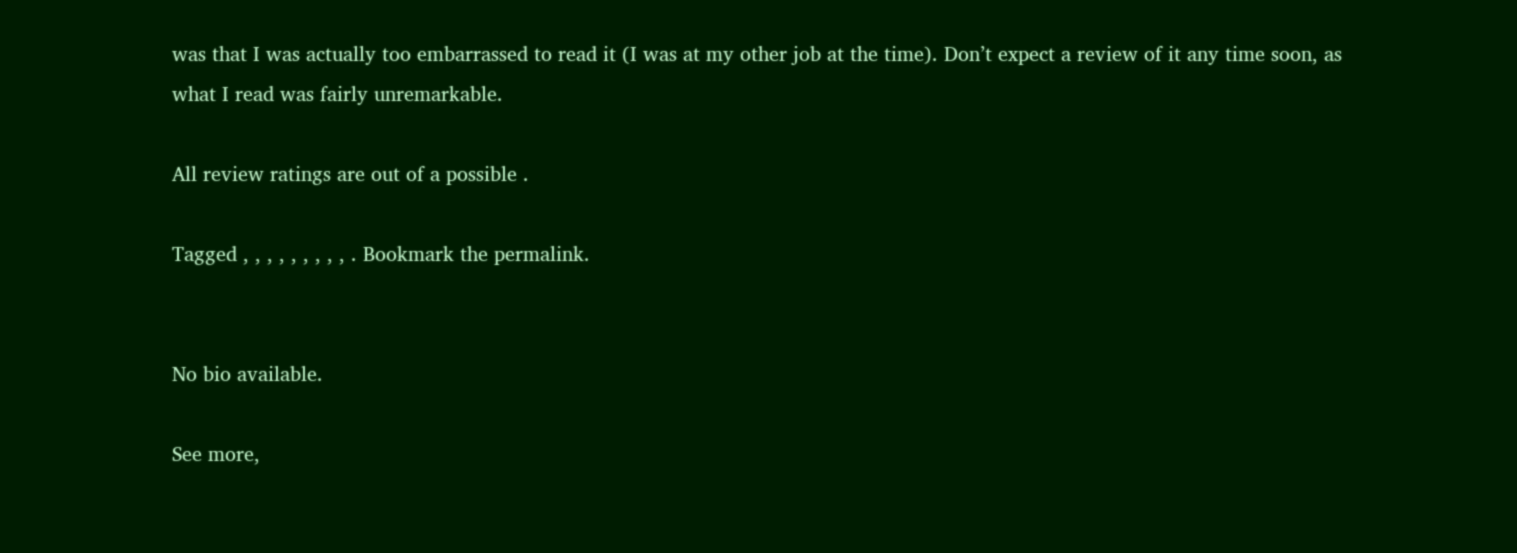was that I was actually too embarrassed to read it (I was at my other job at the time). Don’t expect a review of it any time soon, as what I read was fairly unremarkable.

All review ratings are out of a possible .

Tagged , , , , , , , , , . Bookmark the permalink.


No bio available.

See more,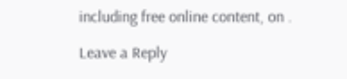including free online content, on .

Leave a Reply